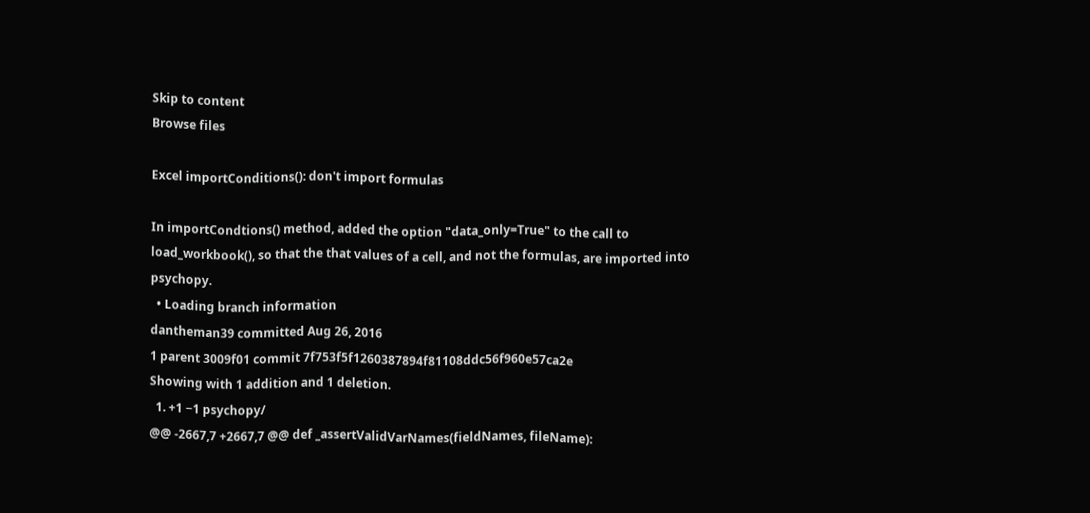Skip to content
Browse files

Excel importConditions(): don't import formulas

In importCondtions() method, added the option "data_only=True" to the call to load_workbook(), so that the that values of a cell, and not the formulas, are imported into psychopy.
  • Loading branch information
dantheman39 committed Aug 26, 2016
1 parent 3009f01 commit 7f753f5f1260387894f81108ddc56f960e57ca2e
Showing with 1 addition and 1 deletion.
  1. +1 −1 psychopy/
@@ -2667,7 +2667,7 @@ def _assertValidVarNames(fieldNames, fileName):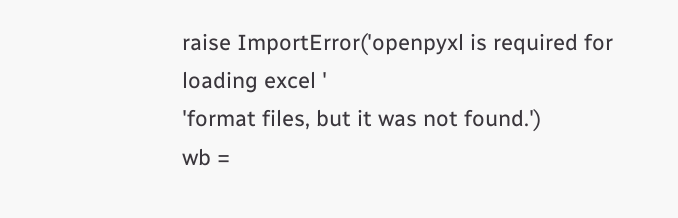raise ImportError('openpyxl is required for loading excel '
'format files, but it was not found.')
wb =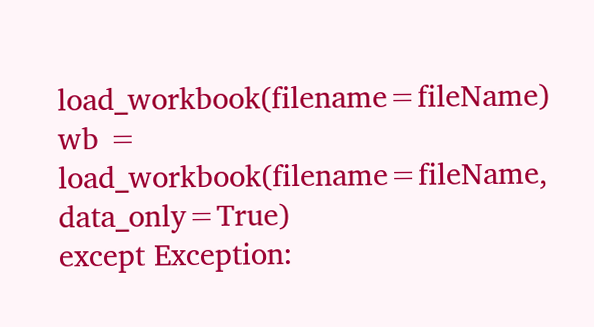load_workbook(filename=fileName)
wb = load_workbook(filename=fileName, data_only=True)
except Exception: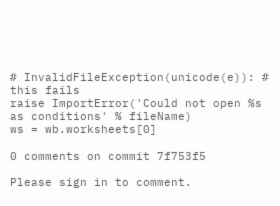# InvalidFileException(unicode(e)): # this fails
raise ImportError('Could not open %s as conditions' % fileName)
ws = wb.worksheets[0]

0 comments on commit 7f753f5

Please sign in to comment.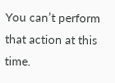You can’t perform that action at this time.